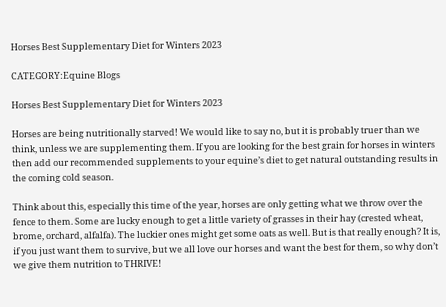Horses Best Supplementary Diet for Winters 2023

CATEGORY:Equine Blogs

Horses Best Supplementary Diet for Winters 2023

Horses are being nutritionally starved! We would like to say no, but it is probably truer than we think, unless we are supplementing them. If you are looking for the best grain for horses in winters then add our recommended supplements to your equine’s diet to get natural outstanding results in the coming cold season.

Think about this, especially this time of the year, horses are only getting what we throw over the fence to them. Some are lucky enough to get a little variety of grasses in their hay (crested wheat, brome, orchard, alfalfa). The luckier ones might get some oats as well. But is that really enough? It is, if you just want them to survive, but we all love our horses and want the best for them, so why don’t we give them nutrition to THRIVE!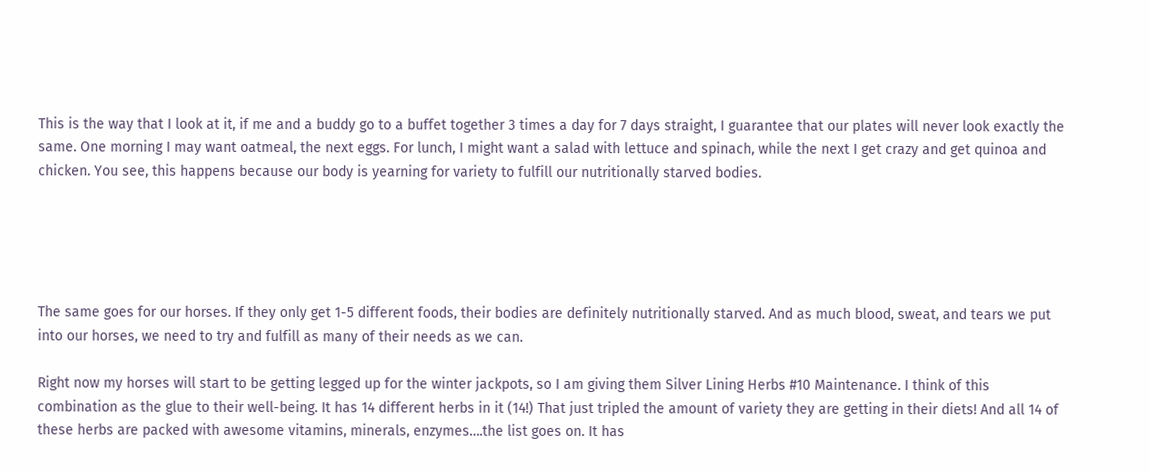This is the way that I look at it, if me and a buddy go to a buffet together 3 times a day for 7 days straight, I guarantee that our plates will never look exactly the same. One morning I may want oatmeal, the next eggs. For lunch, I might want a salad with lettuce and spinach, while the next I get crazy and get quinoa and chicken. You see, this happens because our body is yearning for variety to fulfill our nutritionally starved bodies.





The same goes for our horses. If they only get 1-5 different foods, their bodies are definitely nutritionally starved. And as much blood, sweat, and tears we put into our horses, we need to try and fulfill as many of their needs as we can.

Right now my horses will start to be getting legged up for the winter jackpots, so I am giving them Silver Lining Herbs #10 Maintenance. I think of this combination as the glue to their well-being. It has 14 different herbs in it (14!) That just tripled the amount of variety they are getting in their diets! And all 14 of these herbs are packed with awesome vitamins, minerals, enzymes….the list goes on. It has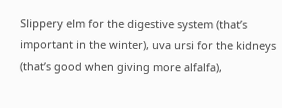Slippery elm for the digestive system (that’s important in the winter), uva ursi for the kidneys (that’s good when giving more alfalfa),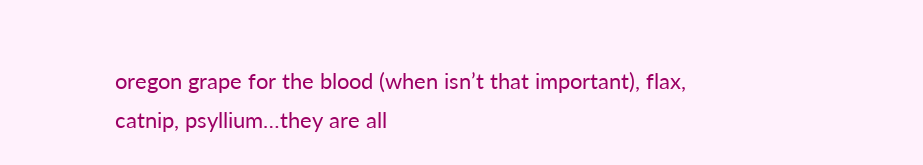oregon grape for the blood (when isn’t that important), flax, catnip, psyllium…they are all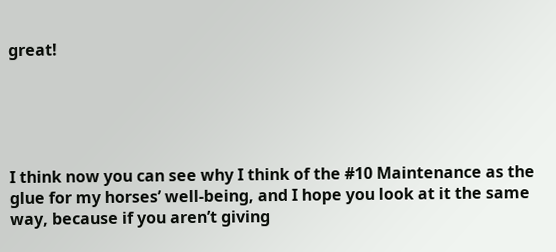great!





I think now you can see why I think of the #10 Maintenance as the glue for my horses’ well-being, and I hope you look at it the same way, because if you aren’t giving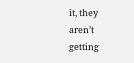it, they aren’t getting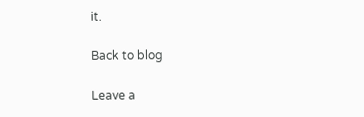it.

Back to blog

Leave a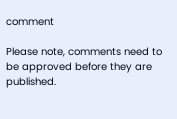comment

Please note, comments need to be approved before they are published.